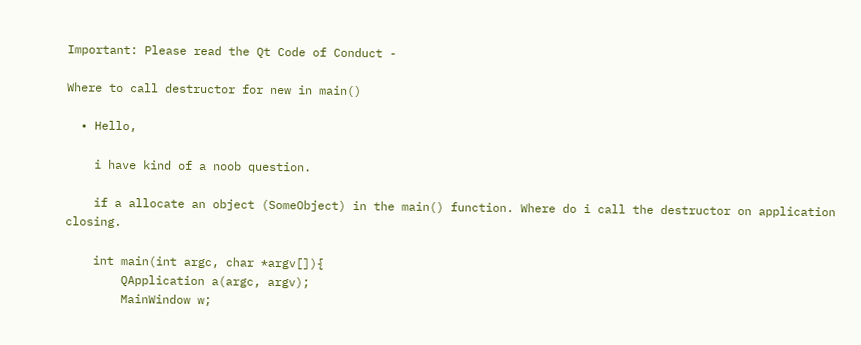Important: Please read the Qt Code of Conduct -

Where to call destructor for new in main()

  • Hello,

    i have kind of a noob question.

    if a allocate an object (SomeObject) in the main() function. Where do i call the destructor on application closing.

    int main(int argc, char *argv[]){
        QApplication a(argc, argv);
        MainWindow w;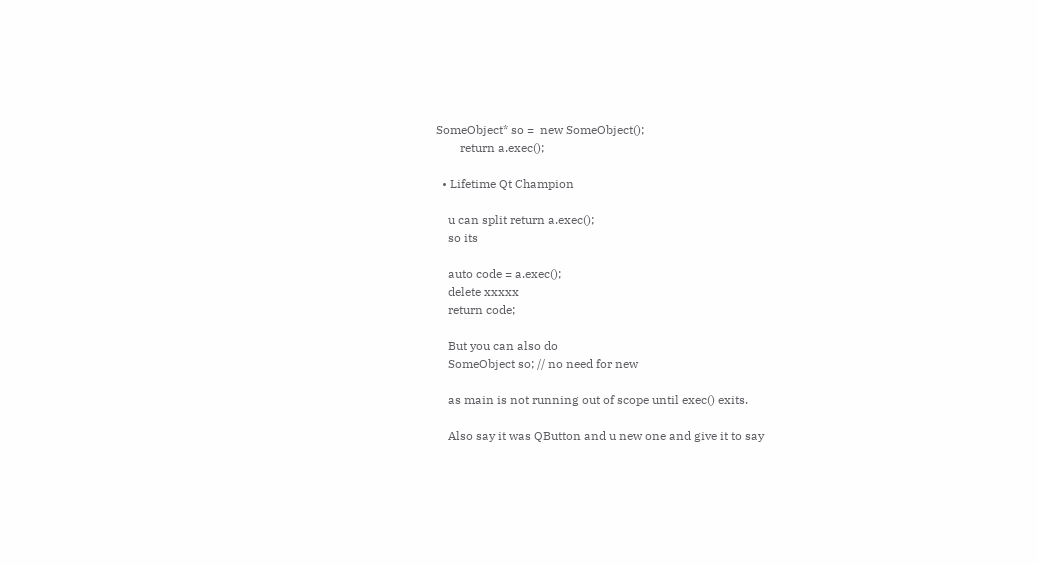SomeObject* so =  new SomeObject();
        return a.exec();

  • Lifetime Qt Champion

    u can split return a.exec();
    so its

    auto code = a.exec();
    delete xxxxx
    return code;

    But you can also do
    SomeObject so; // no need for new

    as main is not running out of scope until exec() exits.

    Also say it was QButton and u new one and give it to say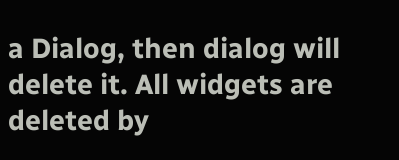a Dialog, then dialog will delete it. All widgets are deleted by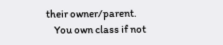their owner/parent.
    You own class if not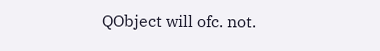QObject will ofc. not.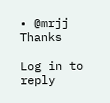• @mrjj Thanks

Log in to reply